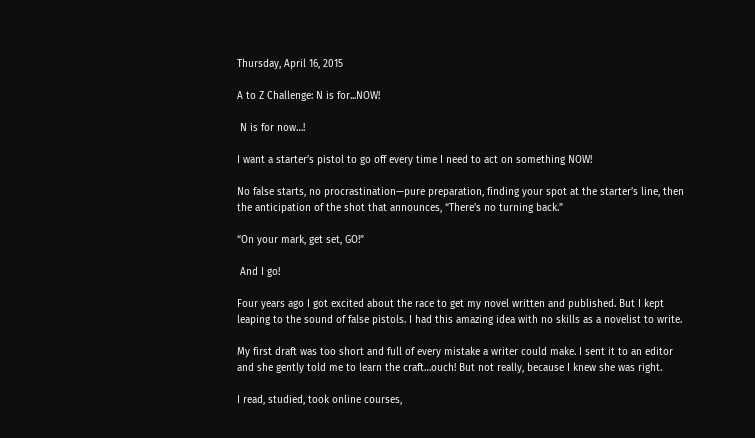Thursday, April 16, 2015

A to Z Challenge: N is for...NOW!

 N is for now…!

I want a starter’s pistol to go off every time I need to act on something NOW!

No false starts, no procrastination—pure preparation, finding your spot at the starter’s line, then the anticipation of the shot that announces, “There’s no turning back.”

“On your mark, get set, GO!”

 And I go!

Four years ago I got excited about the race to get my novel written and published. But I kept leaping to the sound of false pistols. I had this amazing idea with no skills as a novelist to write.

My first draft was too short and full of every mistake a writer could make. I sent it to an editor and she gently told me to learn the craft…ouch! But not really, because I knew she was right.

I read, studied, took online courses,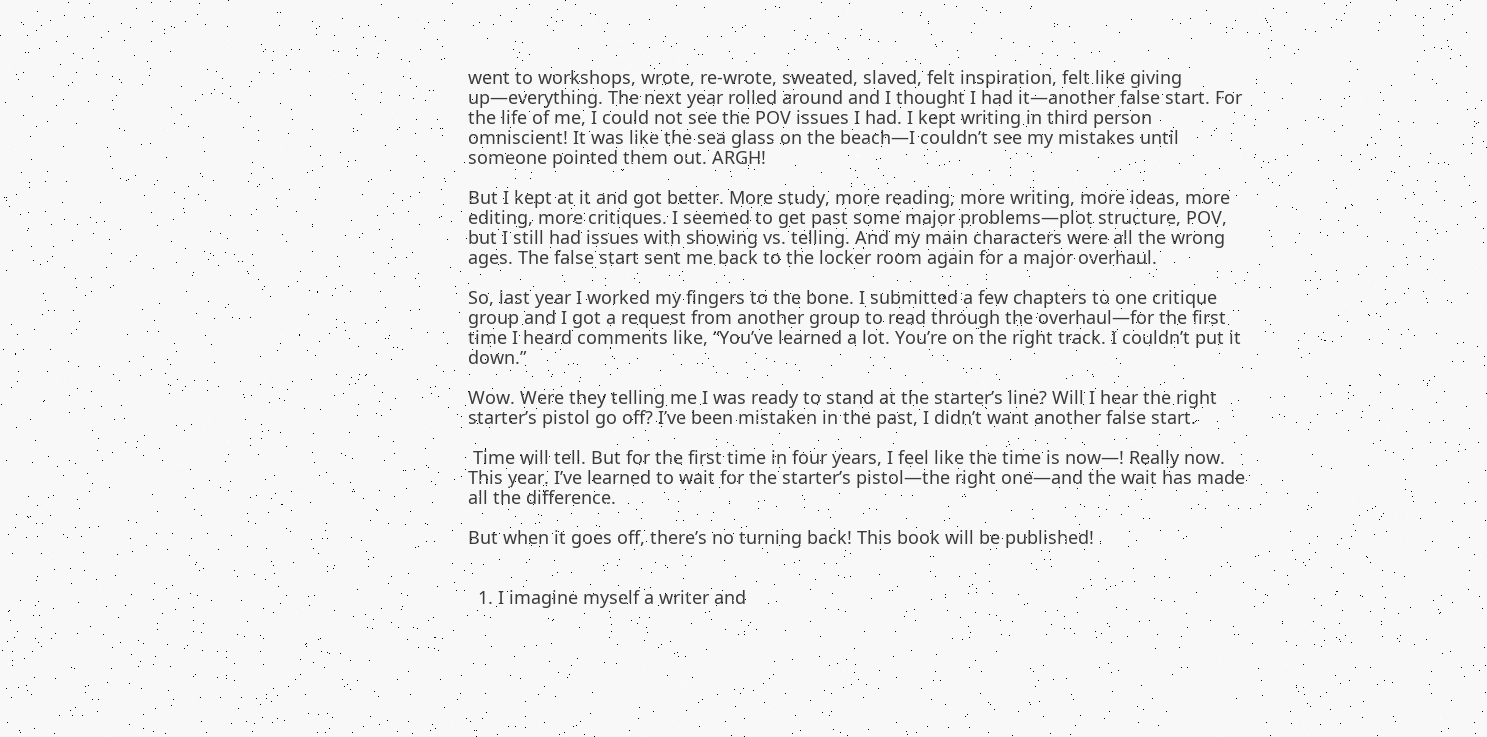went to workshops, wrote, re-wrote, sweated, slaved, felt inspiration, felt like giving up—everything. The next year rolled around and I thought I had it—another false start. For the life of me, I could not see the POV issues I had. I kept writing in third person omniscient! It was like the sea glass on the beach—I couldn’t see my mistakes until someone pointed them out. ARGH!

But I kept at it and got better. More study, more reading, more writing, more ideas, more editing, more critiques. I seemed to get past some major problems—plot structure, POV, but I still had issues with showing vs. telling. And my main characters were all the wrong ages. The false start sent me back to the locker room again for a major overhaul.

So, last year I worked my fingers to the bone. I submitted a few chapters to one critique group and I got a request from another group to read through the overhaul—for the first time I heard comments like, “You’ve learned a lot. You’re on the right track. I couldn’t put it down.”

Wow. Were they telling me I was ready to stand at the starter’s line? Will I hear the right starter’s pistol go off? I’ve been mistaken in the past, I didn’t want another false start.

 Time will tell. But for the first time in four years, I feel like the time is now—! Really now. This year. I’ve learned to wait for the starter’s pistol—the right one—and the wait has made all the difference.

But when it goes off, there’s no turning back! This book will be published!


  1. I imagine myself a writer and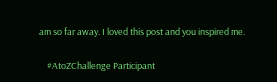am so far away. I loved this post and you inspired me.

    #AtoZChallenge Participant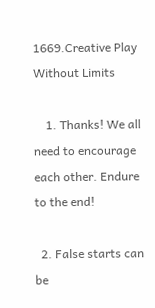1669.Creative Play Without Limits

    1. Thanks! We all need to encourage each other. Endure to the end!

  2. False starts can be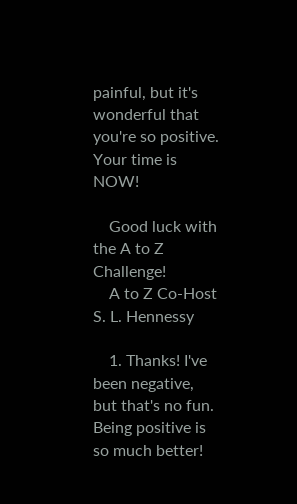painful, but it's wonderful that you're so positive. Your time is NOW!

    Good luck with the A to Z Challenge!
    A to Z Co-Host S. L. Hennessy

    1. Thanks! I've been negative, but that's no fun. Being positive is so much better!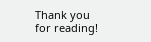Thank you for reading!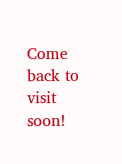Come back to visit soon!